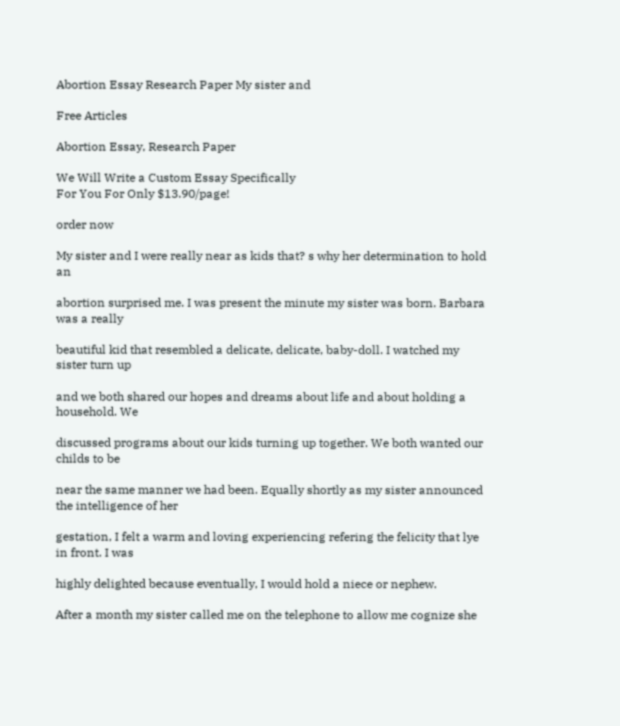Abortion Essay Research Paper My sister and

Free Articles

Abortion Essay, Research Paper

We Will Write a Custom Essay Specifically
For You For Only $13.90/page!

order now

My sister and I were really near as kids that? s why her determination to hold an

abortion surprised me. I was present the minute my sister was born. Barbara was a really

beautiful kid that resembled a delicate, delicate, baby-doll. I watched my sister turn up

and we both shared our hopes and dreams about life and about holding a household. We

discussed programs about our kids turning up together. We both wanted our childs to be

near the same manner we had been. Equally shortly as my sister announced the intelligence of her

gestation, I felt a warm and loving experiencing refering the felicity that lye in front. I was

highly delighted because eventually, I would hold a niece or nephew.

After a month my sister called me on the telephone to allow me cognize she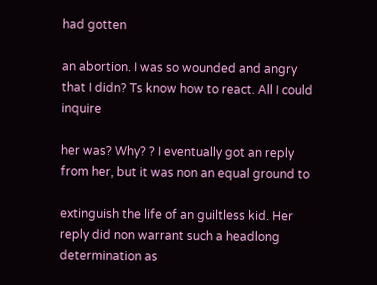had gotten

an abortion. I was so wounded and angry that I didn? Ts know how to react. All I could inquire

her was? Why? ? I eventually got an reply from her, but it was non an equal ground to

extinguish the life of an guiltless kid. Her reply did non warrant such a headlong determination as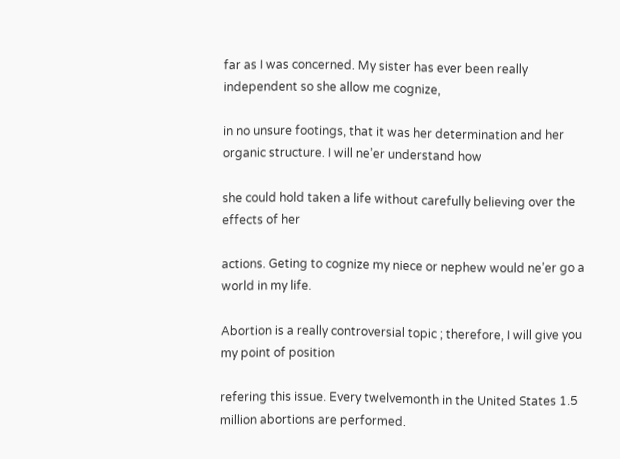far as I was concerned. My sister has ever been really independent so she allow me cognize,

in no unsure footings, that it was her determination and her organic structure. I will ne’er understand how

she could hold taken a life without carefully believing over the effects of her

actions. Geting to cognize my niece or nephew would ne’er go a world in my life.

Abortion is a really controversial topic ; therefore, I will give you my point of position

refering this issue. Every twelvemonth in the United States 1.5 million abortions are performed.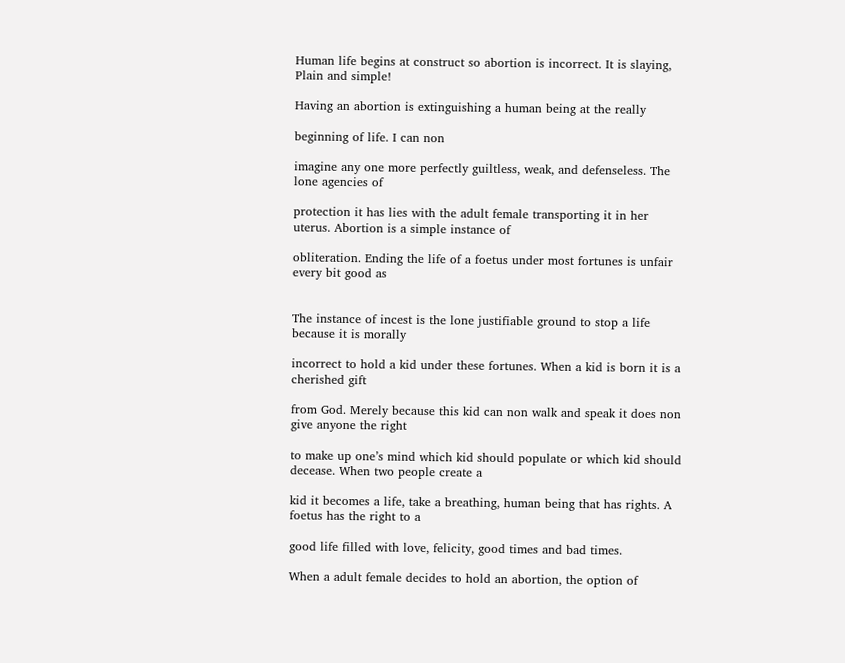Human life begins at construct so abortion is incorrect. It is slaying, Plain and simple!

Having an abortion is extinguishing a human being at the really

beginning of life. I can non

imagine any one more perfectly guiltless, weak, and defenseless. The lone agencies of

protection it has lies with the adult female transporting it in her uterus. Abortion is a simple instance of

obliteration. Ending the life of a foetus under most fortunes is unfair every bit good as


The instance of incest is the lone justifiable ground to stop a life because it is morally

incorrect to hold a kid under these fortunes. When a kid is born it is a cherished gift

from God. Merely because this kid can non walk and speak it does non give anyone the right

to make up one’s mind which kid should populate or which kid should decease. When two people create a

kid it becomes a life, take a breathing, human being that has rights. A foetus has the right to a

good life filled with love, felicity, good times and bad times.

When a adult female decides to hold an abortion, the option of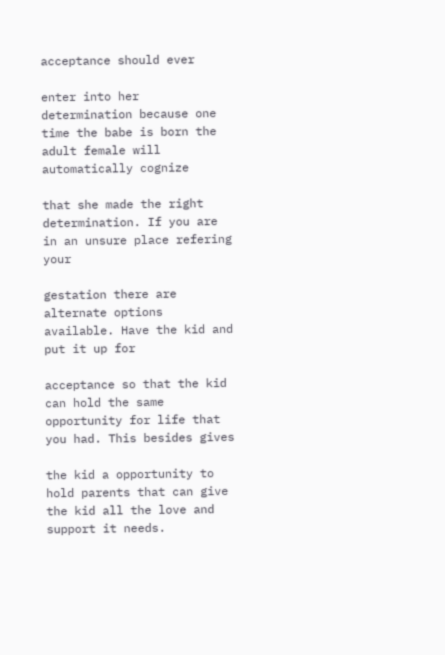acceptance should ever

enter into her determination because one time the babe is born the adult female will automatically cognize

that she made the right determination. If you are in an unsure place refering your

gestation there are alternate options available. Have the kid and put it up for

acceptance so that the kid can hold the same opportunity for life that you had. This besides gives

the kid a opportunity to hold parents that can give the kid all the love and support it needs.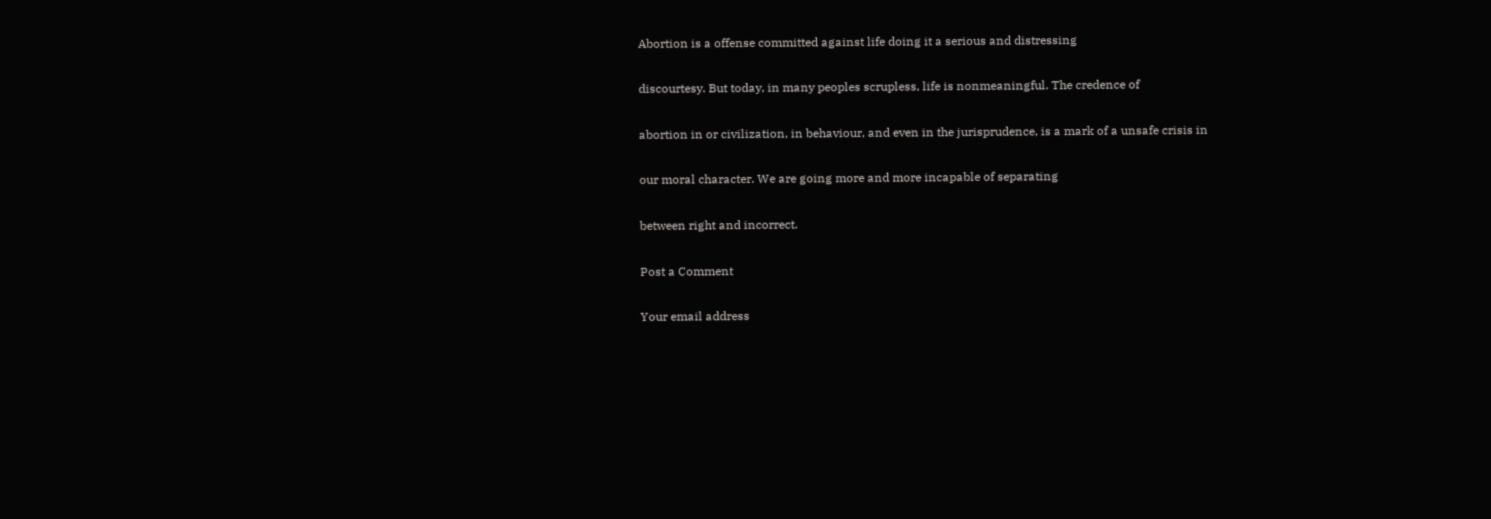Abortion is a offense committed against life doing it a serious and distressing

discourtesy. But today, in many peoples scrupless, life is nonmeaningful. The credence of

abortion in or civilization, in behaviour, and even in the jurisprudence, is a mark of a unsafe crisis in

our moral character. We are going more and more incapable of separating

between right and incorrect.

Post a Comment

Your email address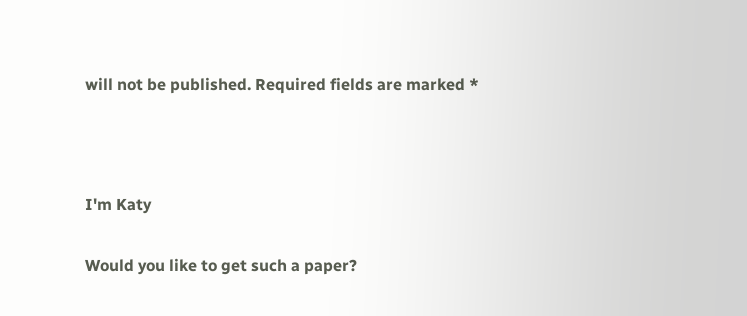will not be published. Required fields are marked *



I'm Katy

Would you like to get such a paper?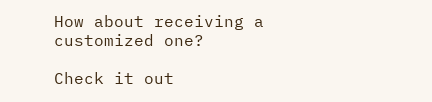How about receiving a customized one?

Check it out